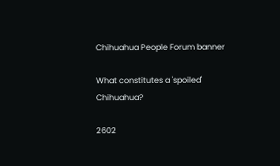Chihuahua People Forum banner

What constitutes a 'spoiled' Chihuahua?

2602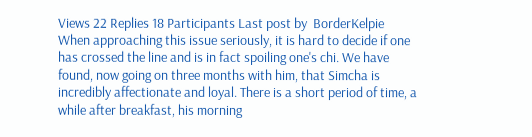Views 22 Replies 18 Participants Last post by  BorderKelpie
When approaching this issue seriously, it is hard to decide if one has crossed the line and is in fact spoiling one's chi. We have found, now going on three months with him, that Simcha is incredibly affectionate and loyal. There is a short period of time, a while after breakfast, his morning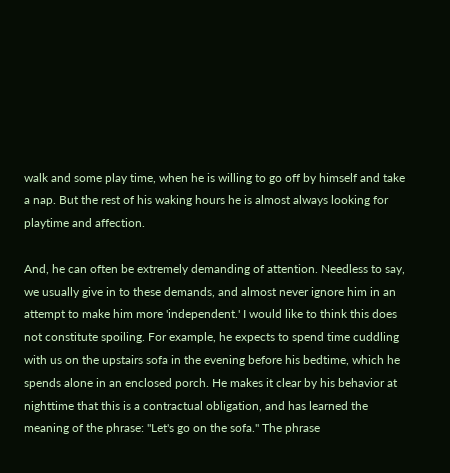walk and some play time, when he is willing to go off by himself and take a nap. But the rest of his waking hours he is almost always looking for playtime and affection.

And, he can often be extremely demanding of attention. Needless to say, we usually give in to these demands, and almost never ignore him in an attempt to make him more 'independent.' I would like to think this does not constitute spoiling. For example, he expects to spend time cuddling with us on the upstairs sofa in the evening before his bedtime, which he spends alone in an enclosed porch. He makes it clear by his behavior at nighttime that this is a contractual obligation, and has learned the meaning of the phrase: "Let's go on the sofa." The phrase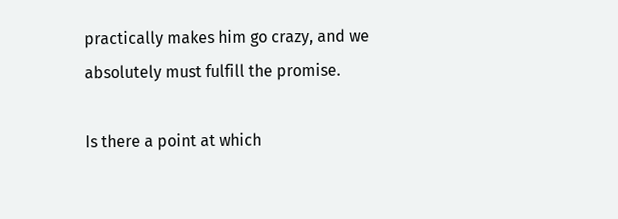practically makes him go crazy, and we absolutely must fulfill the promise.

Is there a point at which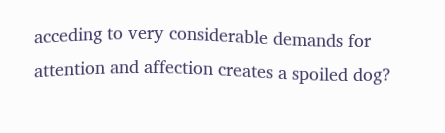acceding to very considerable demands for attention and affection creates a spoiled dog?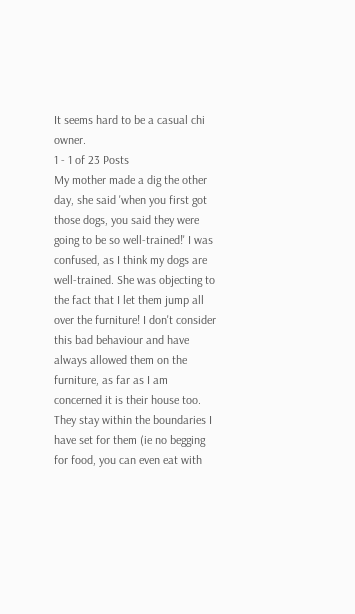It seems hard to be a casual chi owner.
1 - 1 of 23 Posts
My mother made a dig the other day, she said 'when you first got those dogs, you said they were going to be so well-trained!' I was confused, as I think my dogs are well-trained. She was objecting to the fact that I let them jump all over the furniture! I don't consider this bad behaviour and have always allowed them on the furniture, as far as I am concerned it is their house too.
They stay within the boundaries I have set for them (ie no begging for food, you can even eat with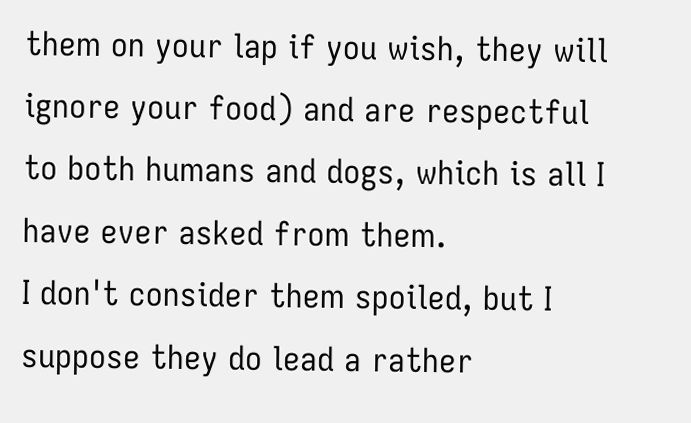them on your lap if you wish, they will ignore your food) and are respectful to both humans and dogs, which is all I have ever asked from them.
I don't consider them spoiled, but I suppose they do lead a rather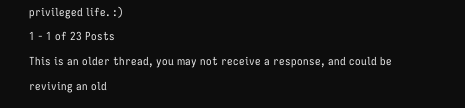privileged life. :)
1 - 1 of 23 Posts
This is an older thread, you may not receive a response, and could be reviving an old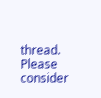thread. Please consider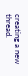creating a new thread.